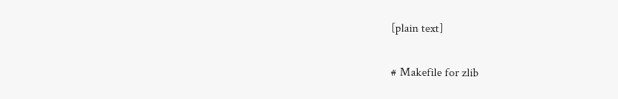[plain text]

# Makefile for zlib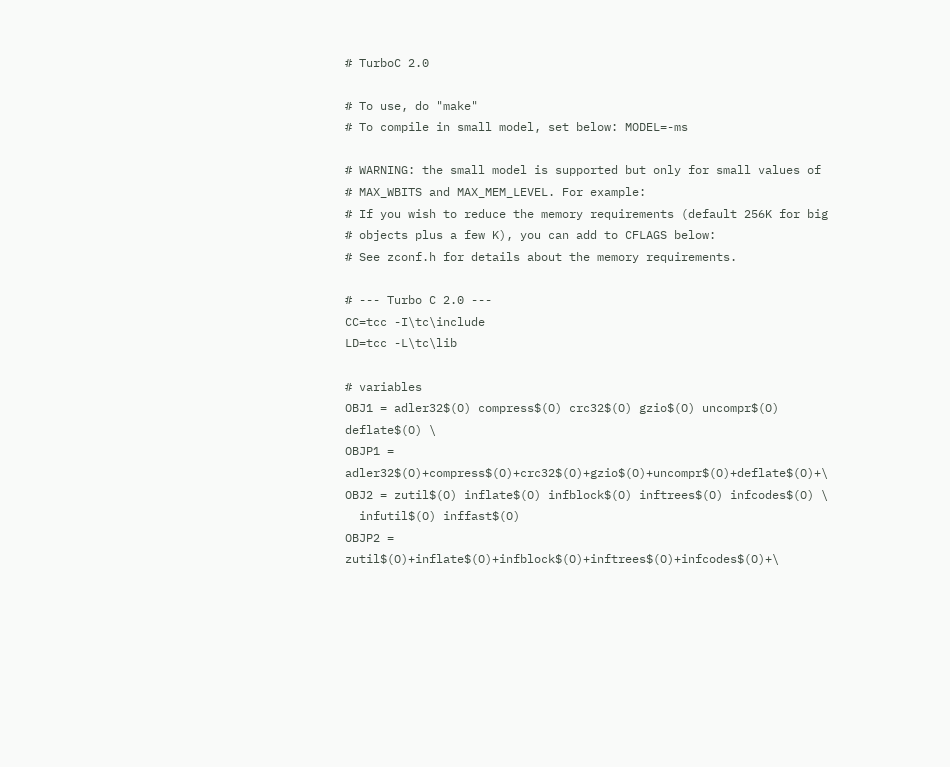# TurboC 2.0

# To use, do "make"
# To compile in small model, set below: MODEL=-ms

# WARNING: the small model is supported but only for small values of
# MAX_WBITS and MAX_MEM_LEVEL. For example:
# If you wish to reduce the memory requirements (default 256K for big
# objects plus a few K), you can add to CFLAGS below:
# See zconf.h for details about the memory requirements.

# --- Turbo C 2.0 ---
CC=tcc -I\tc\include
LD=tcc -L\tc\lib

# variables
OBJ1 = adler32$(O) compress$(O) crc32$(O) gzio$(O) uncompr$(O) deflate$(O) \
OBJP1 = adler32$(O)+compress$(O)+crc32$(O)+gzio$(O)+uncompr$(O)+deflate$(O)+\
OBJ2 = zutil$(O) inflate$(O) infblock$(O) inftrees$(O) infcodes$(O) \
  infutil$(O) inffast$(O)
OBJP2 = zutil$(O)+inflate$(O)+infblock$(O)+inftrees$(O)+infcodes$(O)+\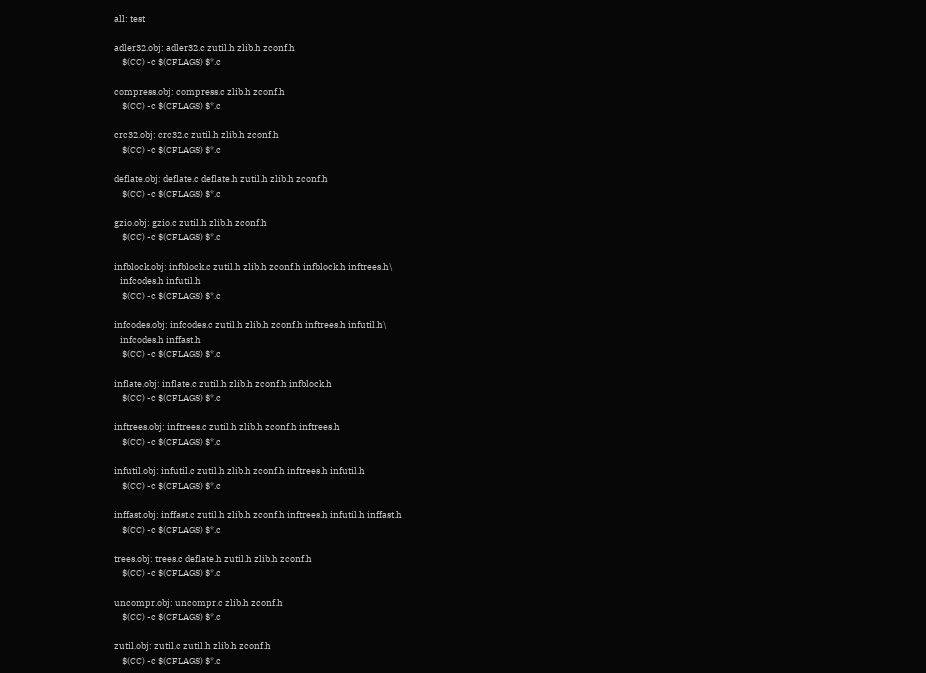all: test

adler32.obj: adler32.c zutil.h zlib.h zconf.h
    $(CC) -c $(CFLAGS) $*.c

compress.obj: compress.c zlib.h zconf.h
    $(CC) -c $(CFLAGS) $*.c

crc32.obj: crc32.c zutil.h zlib.h zconf.h
    $(CC) -c $(CFLAGS) $*.c

deflate.obj: deflate.c deflate.h zutil.h zlib.h zconf.h
    $(CC) -c $(CFLAGS) $*.c

gzio.obj: gzio.c zutil.h zlib.h zconf.h
    $(CC) -c $(CFLAGS) $*.c

infblock.obj: infblock.c zutil.h zlib.h zconf.h infblock.h inftrees.h\
   infcodes.h infutil.h
    $(CC) -c $(CFLAGS) $*.c

infcodes.obj: infcodes.c zutil.h zlib.h zconf.h inftrees.h infutil.h\
   infcodes.h inffast.h
    $(CC) -c $(CFLAGS) $*.c

inflate.obj: inflate.c zutil.h zlib.h zconf.h infblock.h
    $(CC) -c $(CFLAGS) $*.c

inftrees.obj: inftrees.c zutil.h zlib.h zconf.h inftrees.h
    $(CC) -c $(CFLAGS) $*.c

infutil.obj: infutil.c zutil.h zlib.h zconf.h inftrees.h infutil.h
    $(CC) -c $(CFLAGS) $*.c

inffast.obj: inffast.c zutil.h zlib.h zconf.h inftrees.h infutil.h inffast.h
    $(CC) -c $(CFLAGS) $*.c

trees.obj: trees.c deflate.h zutil.h zlib.h zconf.h
    $(CC) -c $(CFLAGS) $*.c

uncompr.obj: uncompr.c zlib.h zconf.h
    $(CC) -c $(CFLAGS) $*.c

zutil.obj: zutil.c zutil.h zlib.h zconf.h
    $(CC) -c $(CFLAGS) $*.c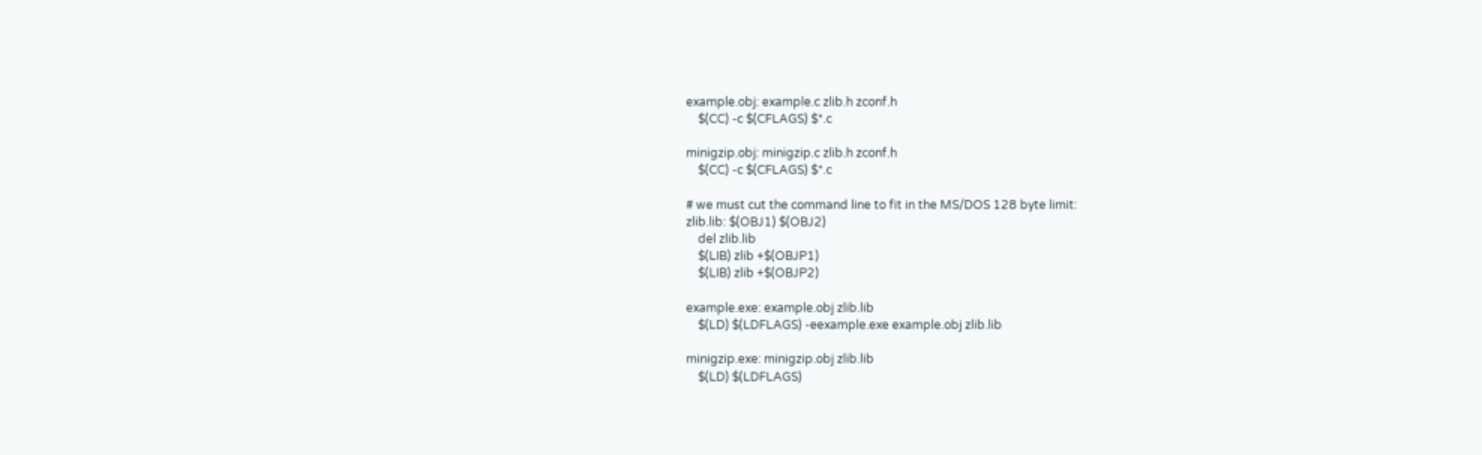example.obj: example.c zlib.h zconf.h
    $(CC) -c $(CFLAGS) $*.c

minigzip.obj: minigzip.c zlib.h zconf.h
    $(CC) -c $(CFLAGS) $*.c

# we must cut the command line to fit in the MS/DOS 128 byte limit:
zlib.lib: $(OBJ1) $(OBJ2)
    del zlib.lib
    $(LIB) zlib +$(OBJP1)
    $(LIB) zlib +$(OBJP2)

example.exe: example.obj zlib.lib
    $(LD) $(LDFLAGS) -eexample.exe example.obj zlib.lib

minigzip.exe: minigzip.obj zlib.lib
    $(LD) $(LDFLAGS)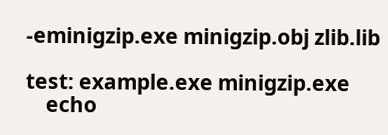-eminigzip.exe minigzip.obj zlib.lib

test: example.exe minigzip.exe
    echo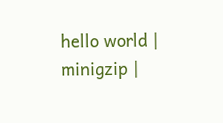hello world | minigzip |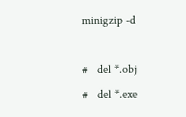minigzip -d

#   del *.obj
#   del *.exe